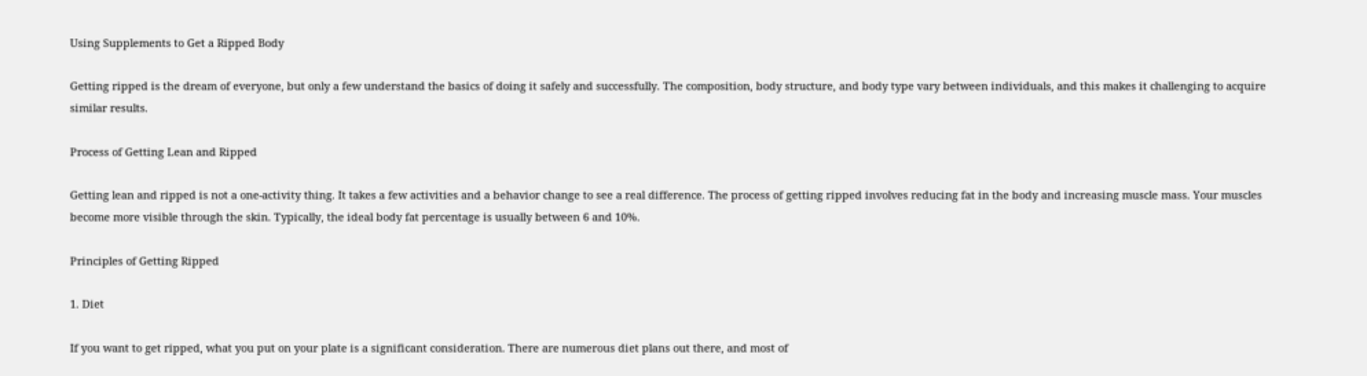Using Supplements to Get a Ripped Body

Getting ripped is the dream of everyone, but only a few understand the basics of doing it safely and successfully. The composition, body structure, and body type vary between individuals, and this makes it challenging to acquire similar results.

Process of Getting Lean and Ripped

Getting lean and ripped is not a one-activity thing. It takes a few activities and a behavior change to see a real difference. The process of getting ripped involves reducing fat in the body and increasing muscle mass. Your muscles become more visible through the skin. Typically, the ideal body fat percentage is usually between 6 and 10%.

Principles of Getting Ripped

1. Diet

If you want to get ripped, what you put on your plate is a significant consideration. There are numerous diet plans out there, and most of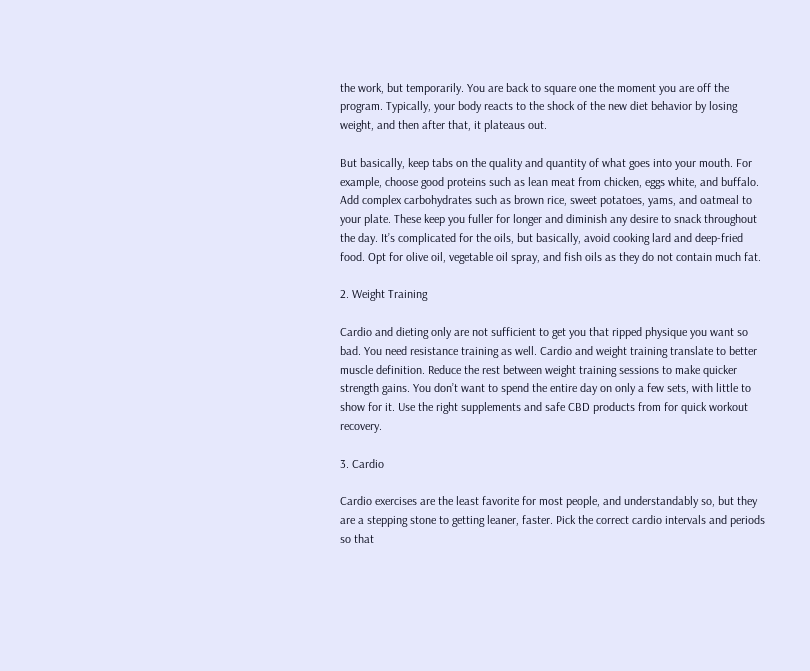the work, but temporarily. You are back to square one the moment you are off the program. Typically, your body reacts to the shock of the new diet behavior by losing weight, and then after that, it plateaus out.

But basically, keep tabs on the quality and quantity of what goes into your mouth. For example, choose good proteins such as lean meat from chicken, eggs white, and buffalo. Add complex carbohydrates such as brown rice, sweet potatoes, yams, and oatmeal to your plate. These keep you fuller for longer and diminish any desire to snack throughout the day. It’s complicated for the oils, but basically, avoid cooking lard and deep-fried food. Opt for olive oil, vegetable oil spray, and fish oils as they do not contain much fat.

2. Weight Training

Cardio and dieting only are not sufficient to get you that ripped physique you want so bad. You need resistance training as well. Cardio and weight training translate to better muscle definition. Reduce the rest between weight training sessions to make quicker strength gains. You don’t want to spend the entire day on only a few sets, with little to show for it. Use the right supplements and safe CBD products from for quick workout recovery.

3. Cardio

Cardio exercises are the least favorite for most people, and understandably so, but they are a stepping stone to getting leaner, faster. Pick the correct cardio intervals and periods so that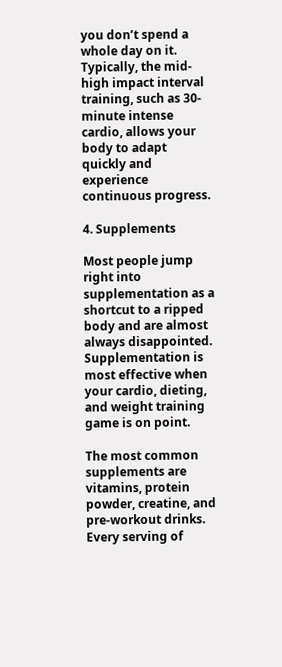you don’t spend a whole day on it. Typically, the mid-high impact interval training, such as 30-minute intense cardio, allows your body to adapt quickly and experience continuous progress.

4. Supplements

Most people jump right into supplementation as a shortcut to a ripped body and are almost always disappointed. Supplementation is most effective when your cardio, dieting, and weight training game is on point.

The most common supplements are vitamins, protein powder, creatine, and pre-workout drinks. Every serving of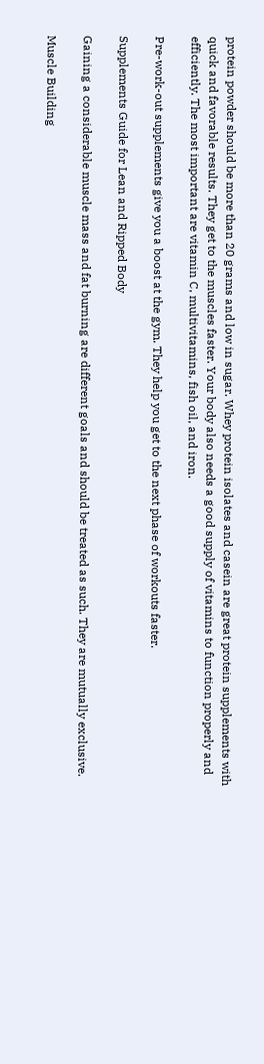protein powder should be more than 20 grams and low in sugar. Whey protein isolates and casein are great protein supplements with quick and favorable results. They get to the muscles faster. Your body also needs a good supply of vitamins to function properly and efficiently. The most important are vitamin C, multivitamins, fish oil, and iron.

Pre-work-out supplements give you a boost at the gym. They help you get to the next phase of workouts faster.

Supplements Guide for Lean and Ripped Body

Gaining a considerable muscle mass and fat burning are different goals and should be treated as such. They are mutually exclusive.

Muscle Building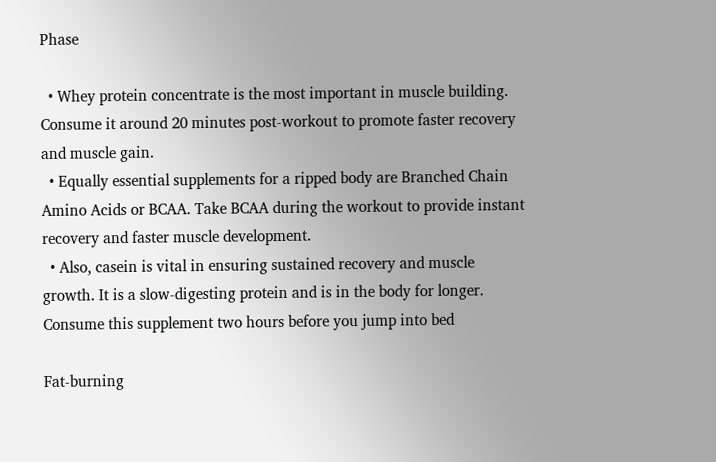Phase

  • Whey protein concentrate is the most important in muscle building. Consume it around 20 minutes post-workout to promote faster recovery and muscle gain.
  • Equally essential supplements for a ripped body are Branched Chain Amino Acids or BCAA. Take BCAA during the workout to provide instant recovery and faster muscle development.
  • Also, casein is vital in ensuring sustained recovery and muscle growth. It is a slow-digesting protein and is in the body for longer. Consume this supplement two hours before you jump into bed

Fat-burning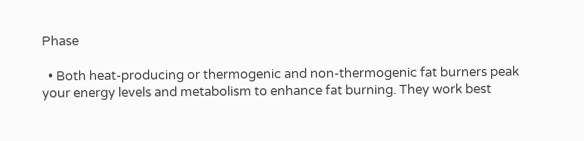Phase

  • Both heat-producing or thermogenic and non-thermogenic fat burners peak your energy levels and metabolism to enhance fat burning. They work best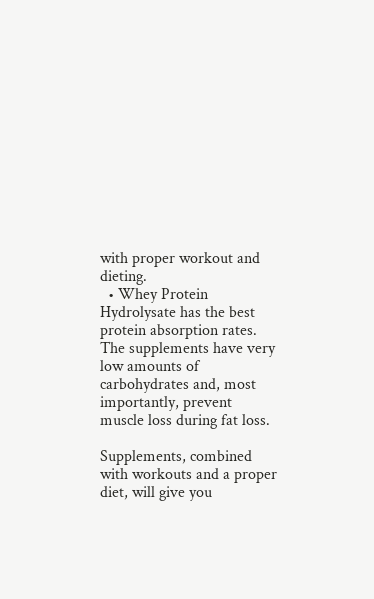with proper workout and dieting.
  • Whey Protein Hydrolysate has the best protein absorption rates. The supplements have very low amounts of carbohydrates and, most importantly, prevent muscle loss during fat loss.

Supplements, combined with workouts and a proper diet, will give you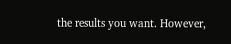the results you want. However,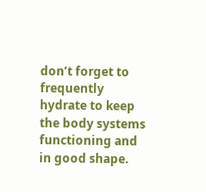don’t forget to frequently hydrate to keep the body systems functioning and in good shape.